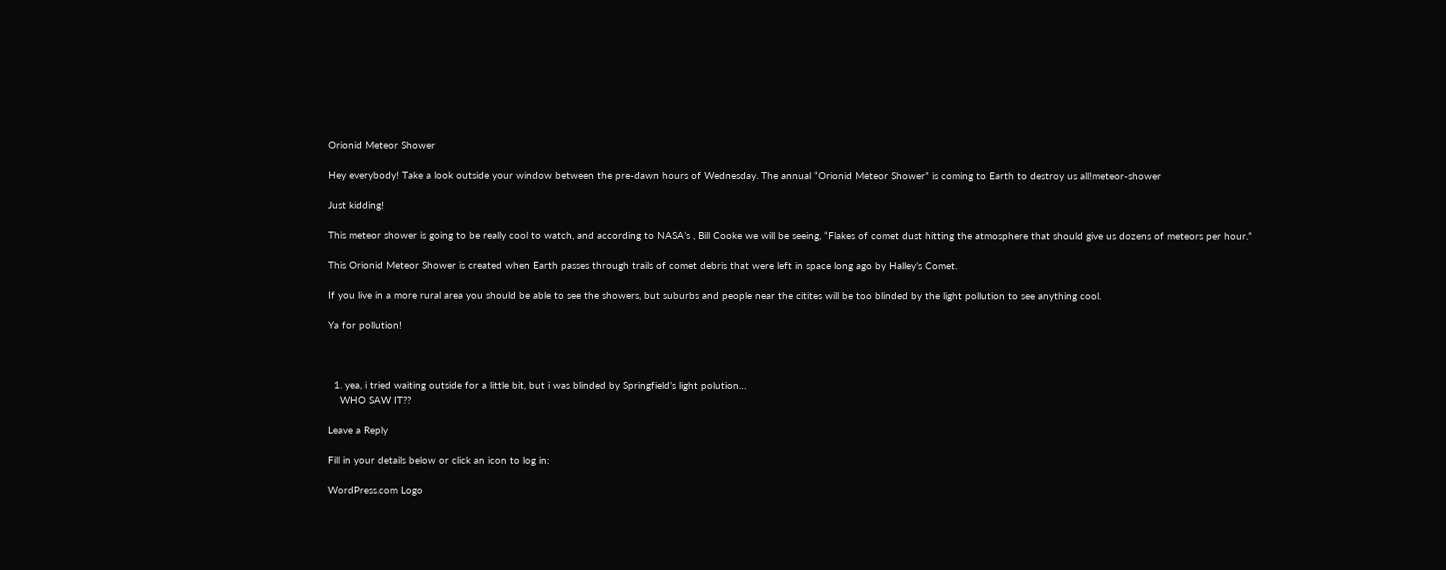Orionid Meteor Shower

Hey everybody! Take a look outside your window between the pre-dawn hours of Wednesday. The annual “Orionid Meteor Shower” is coming to Earth to destroy us all!meteor-shower

Just kidding!

This meteor shower is going to be really cool to watch, and according to NASA’s , Bill Cooke we will be seeing, “Flakes of comet dust hitting the atmosphere that should give us dozens of meteors per hour.”

This Orionid Meteor Shower is created when Earth passes through trails of comet debris that were left in space long ago by Halley’s Comet.

If you live in a more rural area you should be able to see the showers, but suburbs and people near the citites will be too blinded by the light pollution to see anything cool.

Ya for pollution!



  1. yea, i tried waiting outside for a little bit, but i was blinded by Springfield’s light polution…
    WHO SAW IT??

Leave a Reply

Fill in your details below or click an icon to log in:

WordPress.com Logo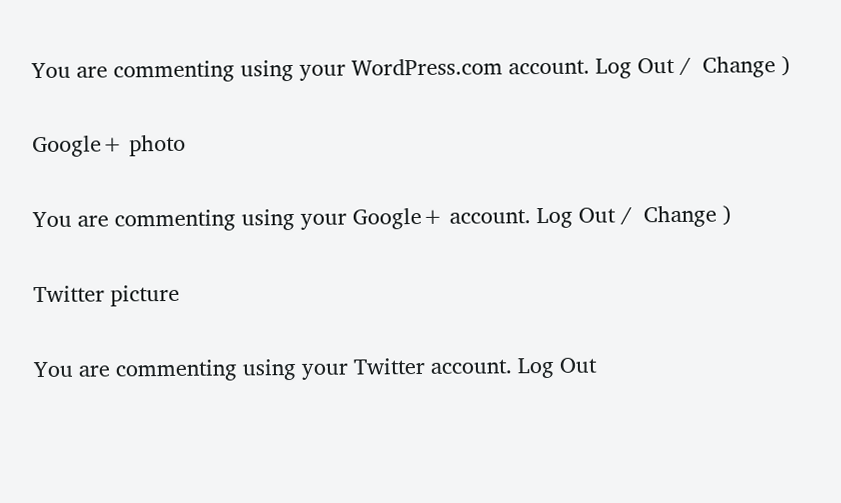You are commenting using your WordPress.com account. Log Out /  Change )

Google+ photo

You are commenting using your Google+ account. Log Out /  Change )

Twitter picture

You are commenting using your Twitter account. Log Out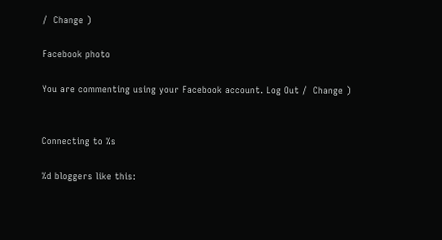/  Change )

Facebook photo

You are commenting using your Facebook account. Log Out /  Change )


Connecting to %s

%d bloggers like this: